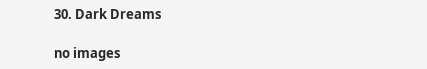30. Dark Dreams

no images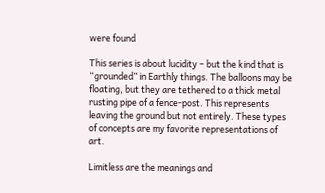were found

This series is about lucidity – but the kind that is “grounded” in Earthly things. The balloons may be floating, but they are tethered to a thick metal rusting pipe of a fence-post. This represents leaving the ground but not entirely. These types of concepts are my favorite representations of art.

Limitless are the meanings and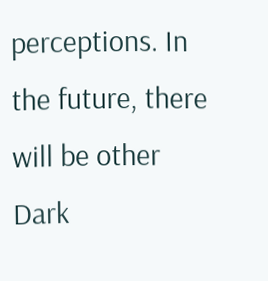perceptions. In the future, there will be other Dark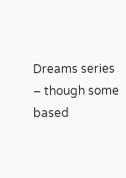Dreams series – though some based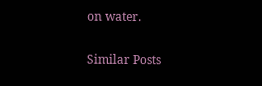on water.

Similar Posts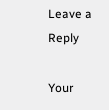Leave a Reply

Your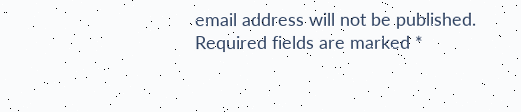email address will not be published. Required fields are marked *